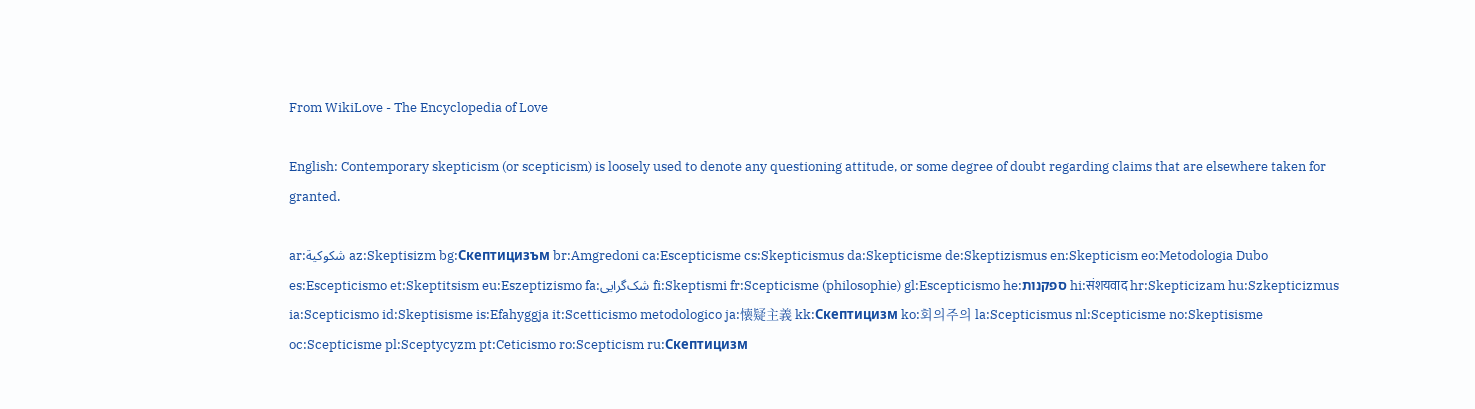From WikiLove - The Encyclopedia of Love

English: Contemporary skepticism (or scepticism) is loosely used to denote any questioning attitude, or some degree of doubt regarding claims that are elsewhere taken for granted.

ar:شكوكية az:Skeptisizm bg:Скептицизъм br:Amgredoni ca:Escepticisme cs:Skepticismus da:Skepticisme de:Skeptizismus en:Skepticism eo:Metodologia Dubo es:Escepticismo et:Skeptitsism eu:Eszeptizismo fa:شک‌گرایی fi:Skeptismi fr:Scepticisme (philosophie) gl:Escepticismo he:ספקנות hi:संशयवाद hr:Skepticizam hu:Szkepticizmus ia:Scepticismo id:Skeptisisme is:Efahyggja it:Scetticismo metodologico ja:懐疑主義 kk:Скептицизм ko:회의주의 la:Scepticismus nl:Scepticisme no:Skeptisisme oc:Scepticisme pl:Sceptycyzm pt:Ceticismo ro:Scepticism ru:Скептицизм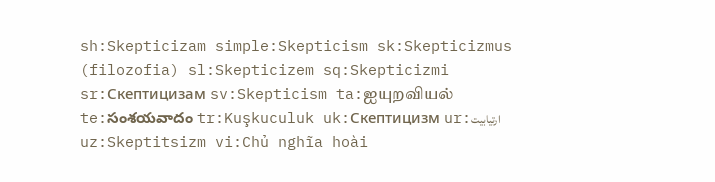sh:Skepticizam simple:Skepticism sk:Skepticizmus (filozofia) sl:Skepticizem sq:Skepticizmi sr:Скептицизам sv:Skepticism ta:ஐயுறவியல் te:సంశయవాదం tr:Kuşkuculuk uk:Скептицизм ur:ارتیابیت uz:Skeptitsizm vi:Chủ nghĩa hoài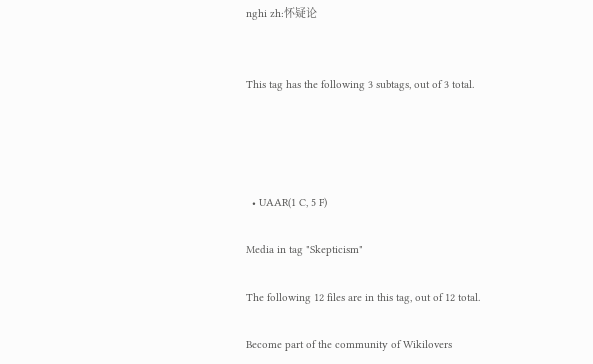nghi zh:怀疑论


This tag has the following 3 subtags, out of 3 total.




  • UAAR(1 C, 5 F)

Media in tag "Skepticism"

The following 12 files are in this tag, out of 12 total.

Become part of the community of Wikilovers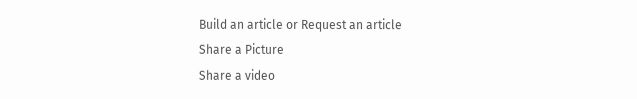Build an article or Request an article
Share a Picture
Share a video